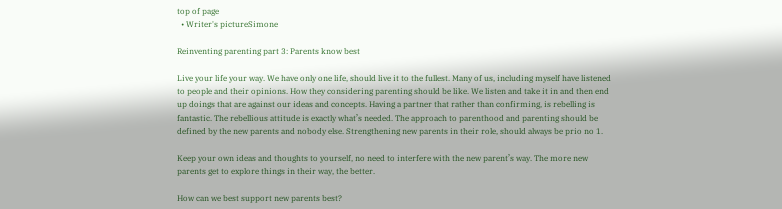top of page
  • Writer's pictureSimone

Reinventing parenting part 3: Parents know best

Live your life your way. We have only one life, should live it to the fullest. Many of us, including myself have listened to people and their opinions. How they considering parenting should be like. We listen and take it in and then end up doings that are against our ideas and concepts. Having a partner that rather than confirming, is rebelling is fantastic. The rebellious attitude is exactly what’s needed. The approach to parenthood and parenting should be defined by the new parents and nobody else. Strengthening new parents in their role, should always be prio no 1.

Keep your own ideas and thoughts to yourself, no need to interfere with the new parent’s way. The more new parents get to explore things in their way, the better.

How can we best support new parents best?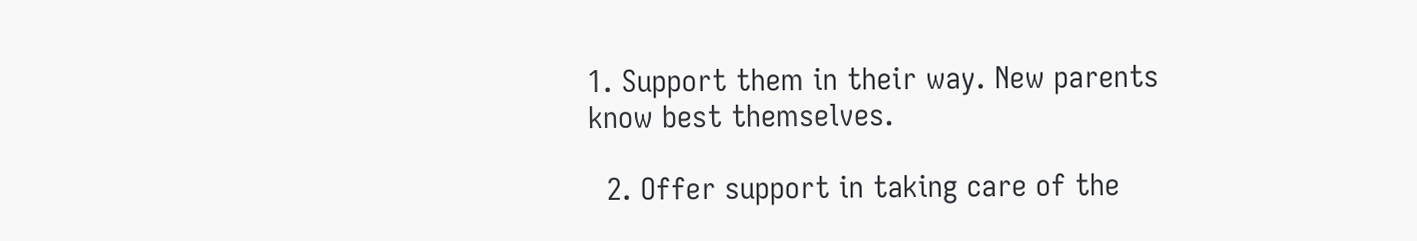1. Support them in their way. New parents know best themselves.

  2. Offer support in taking care of the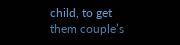child, to get them couple’s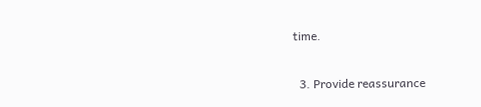time.

  3. Provide reassurance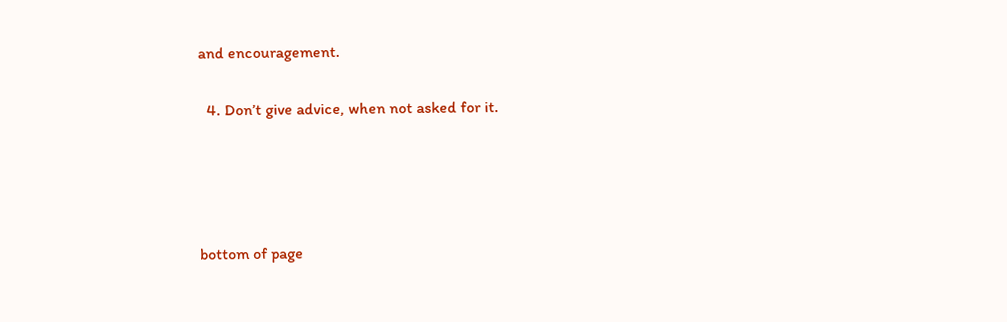and encouragement.

  4. Don’t give advice, when not asked for it.




bottom of page